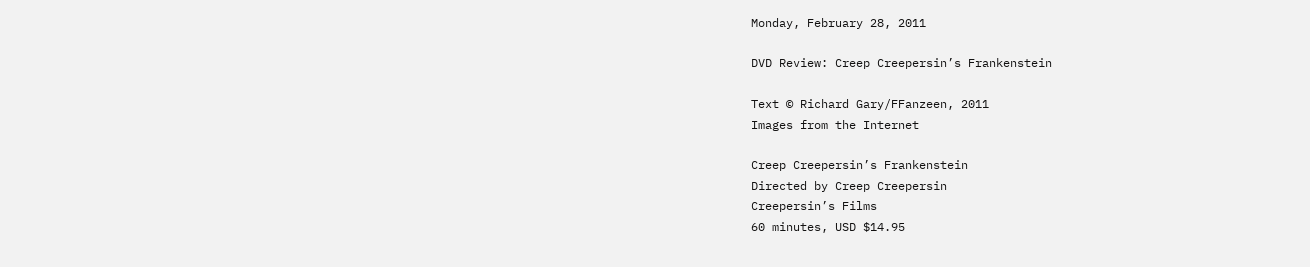Monday, February 28, 2011

DVD Review: Creep Creepersin’s Frankenstein

Text © Richard Gary/FFanzeen, 2011
Images from the Internet

Creep Creepersin’s Frankenstein
Directed by Creep Creepersin
Creepersin’s Films
60 minutes, USD $14.95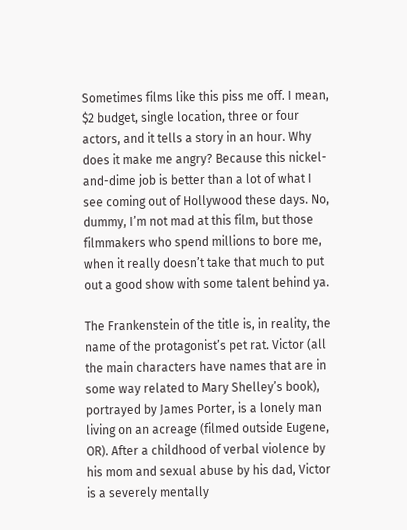Sometimes films like this piss me off. I mean, $2 budget, single location, three or four actors, and it tells a story in an hour. Why does it make me angry? Because this nickel-and-dime job is better than a lot of what I see coming out of Hollywood these days. No, dummy, I’m not mad at this film, but those filmmakers who spend millions to bore me, when it really doesn’t take that much to put out a good show with some talent behind ya.

The Frankenstein of the title is, in reality, the name of the protagonist’s pet rat. Victor (all the main characters have names that are in some way related to Mary Shelley’s book), portrayed by James Porter, is a lonely man living on an acreage (filmed outside Eugene, OR). After a childhood of verbal violence by his mom and sexual abuse by his dad, Victor is a severely mentally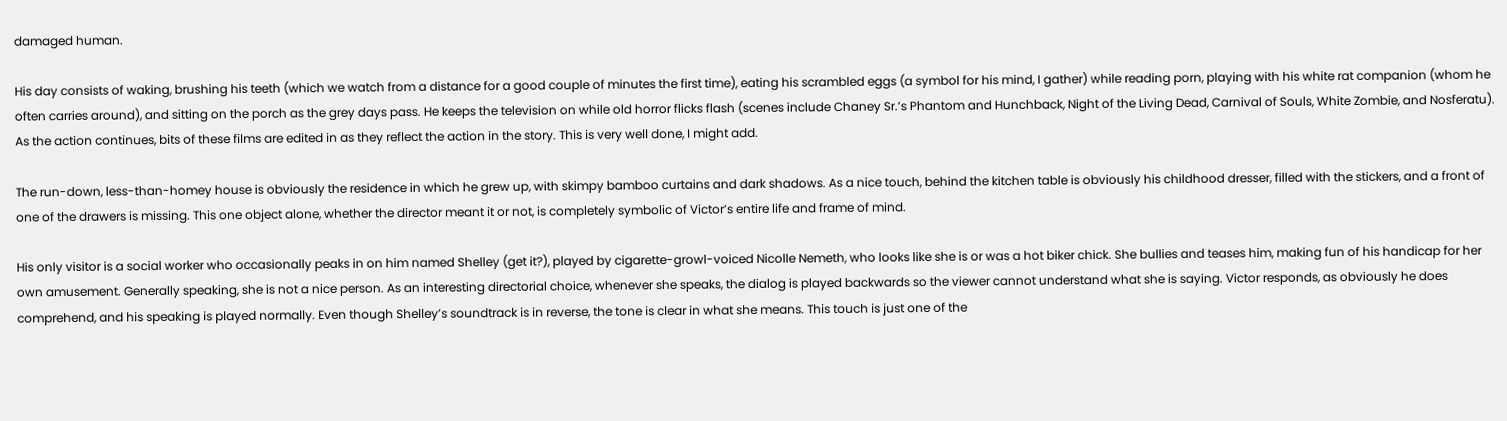damaged human.

His day consists of waking, brushing his teeth (which we watch from a distance for a good couple of minutes the first time), eating his scrambled eggs (a symbol for his mind, I gather) while reading porn, playing with his white rat companion (whom he often carries around), and sitting on the porch as the grey days pass. He keeps the television on while old horror flicks flash (scenes include Chaney Sr.’s Phantom and Hunchback, Night of the Living Dead, Carnival of Souls, White Zombie, and Nosferatu). As the action continues, bits of these films are edited in as they reflect the action in the story. This is very well done, I might add.

The run-down, less-than-homey house is obviously the residence in which he grew up, with skimpy bamboo curtains and dark shadows. As a nice touch, behind the kitchen table is obviously his childhood dresser, filled with the stickers, and a front of one of the drawers is missing. This one object alone, whether the director meant it or not, is completely symbolic of Victor’s entire life and frame of mind.

His only visitor is a social worker who occasionally peaks in on him named Shelley (get it?), played by cigarette-growl-voiced Nicolle Nemeth, who looks like she is or was a hot biker chick. She bullies and teases him, making fun of his handicap for her own amusement. Generally speaking, she is not a nice person. As an interesting directorial choice, whenever she speaks, the dialog is played backwards so the viewer cannot understand what she is saying. Victor responds, as obviously he does comprehend, and his speaking is played normally. Even though Shelley’s soundtrack is in reverse, the tone is clear in what she means. This touch is just one of the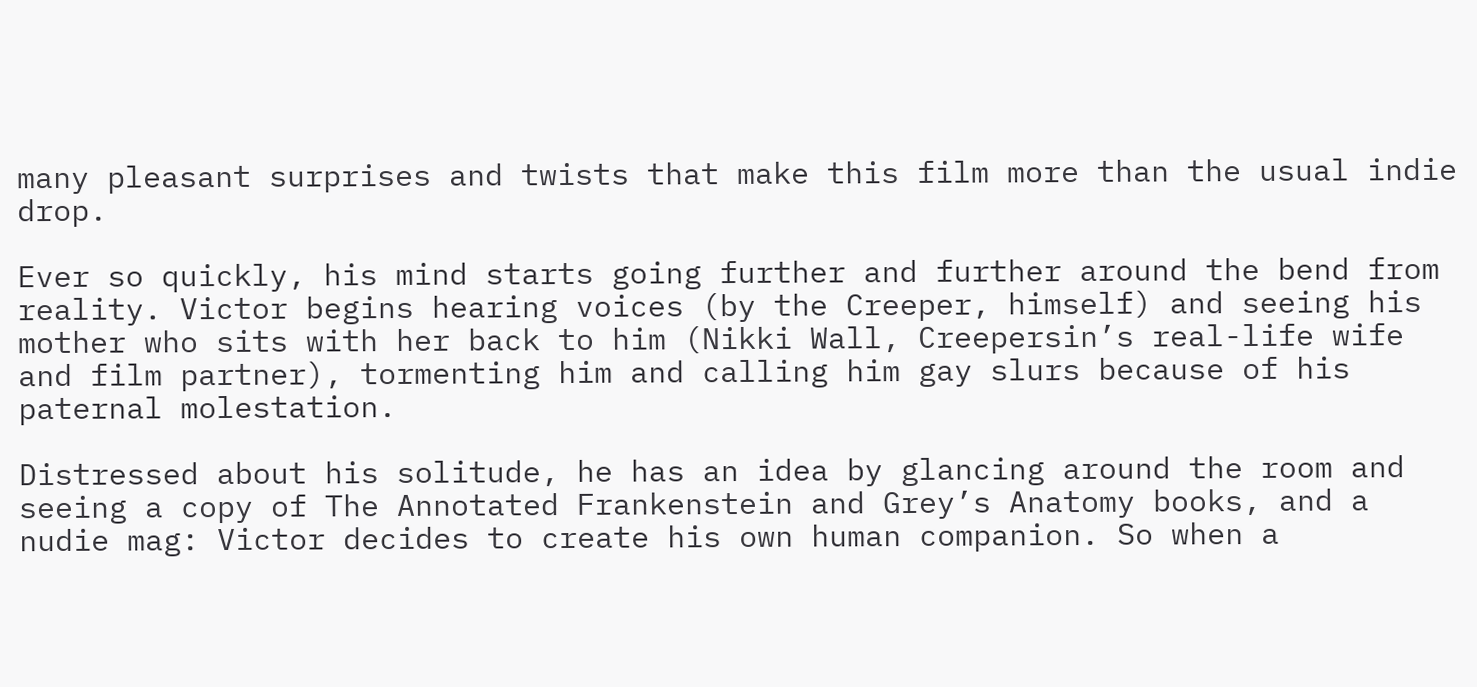many pleasant surprises and twists that make this film more than the usual indie drop.

Ever so quickly, his mind starts going further and further around the bend from reality. Victor begins hearing voices (by the Creeper, himself) and seeing his mother who sits with her back to him (Nikki Wall, Creepersin’s real-life wife and film partner), tormenting him and calling him gay slurs because of his paternal molestation.

Distressed about his solitude, he has an idea by glancing around the room and seeing a copy of The Annotated Frankenstein and Grey’s Anatomy books, and a nudie mag: Victor decides to create his own human companion. So when a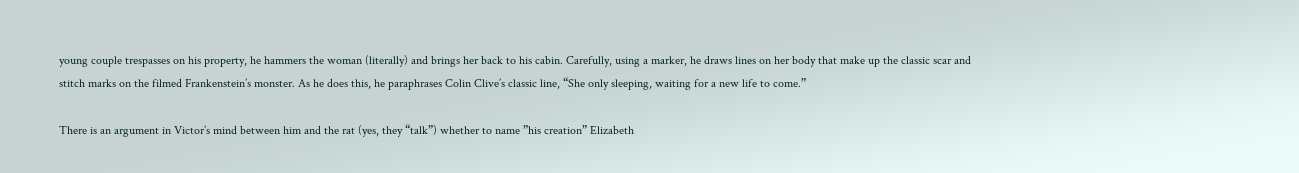young couple trespasses on his property, he hammers the woman (literally) and brings her back to his cabin. Carefully, using a marker, he draws lines on her body that make up the classic scar and stitch marks on the filmed Frankenstein’s monster. As he does this, he paraphrases Colin Clive’s classic line, “She only sleeping, waiting for a new life to come.”

There is an argument in Victor’s mind between him and the rat (yes, they “talk”) whether to name ”his creation” Elizabeth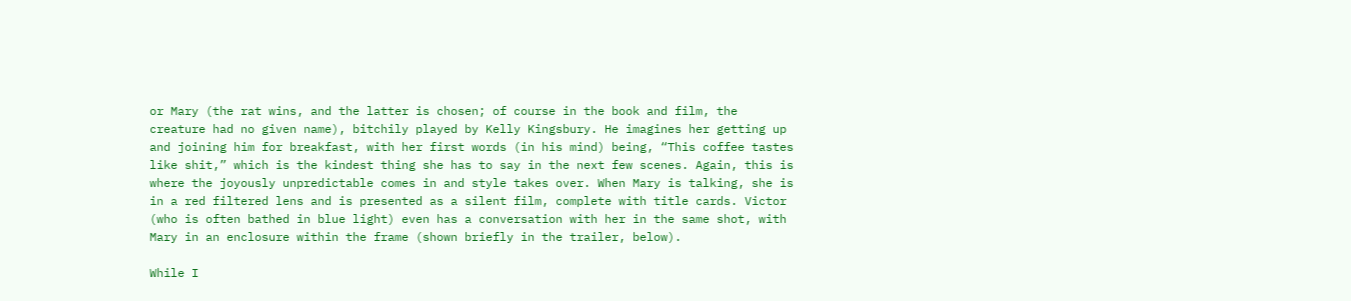or Mary (the rat wins, and the latter is chosen; of course in the book and film, the creature had no given name), bitchily played by Kelly Kingsbury. He imagines her getting up and joining him for breakfast, with her first words (in his mind) being, “This coffee tastes like shit,” which is the kindest thing she has to say in the next few scenes. Again, this is where the joyously unpredictable comes in and style takes over. When Mary is talking, she is in a red filtered lens and is presented as a silent film, complete with title cards. Victor (who is often bathed in blue light) even has a conversation with her in the same shot, with Mary in an enclosure within the frame (shown briefly in the trailer, below).

While I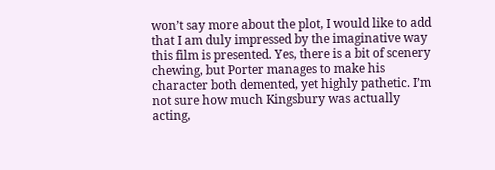won’t say more about the plot, I would like to add that I am duly impressed by the imaginative way this film is presented. Yes, there is a bit of scenery chewing, but Porter manages to make his character both demented, yet highly pathetic. I’m not sure how much Kingsbury was actually acting,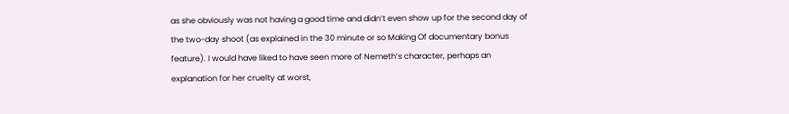as she obviously was not having a good time and didn’t even show up for the second day of the two-day shoot (as explained in the 30 minute or so Making Of documentary bonus feature). I would have liked to have seen more of Nemeth’s character, perhaps an explanation for her cruelty at worst,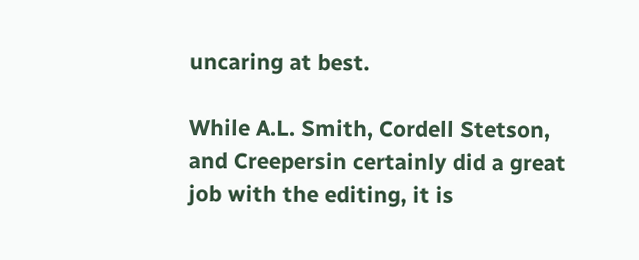uncaring at best.

While A.L. Smith, Cordell Stetson, and Creepersin certainly did a great job with the editing, it is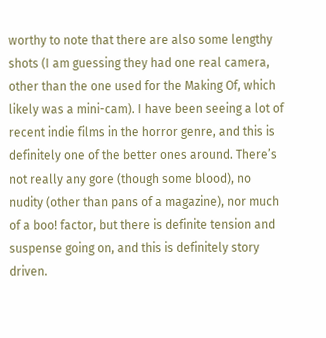worthy to note that there are also some lengthy shots (I am guessing they had one real camera, other than the one used for the Making Of, which likely was a mini-cam). I have been seeing a lot of recent indie films in the horror genre, and this is definitely one of the better ones around. There’s not really any gore (though some blood), no nudity (other than pans of a magazine), nor much of a boo! factor, but there is definite tension and suspense going on, and this is definitely story driven.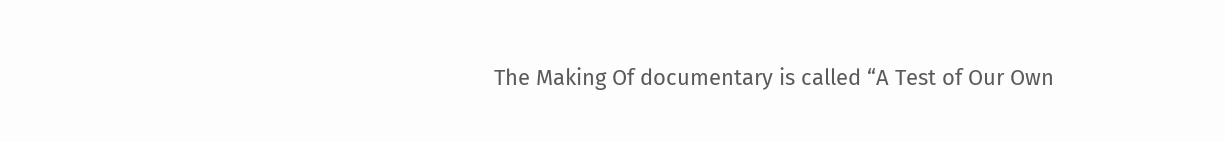The Making Of documentary is called “A Test of Our Own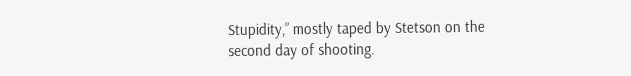Stupidity,” mostly taped by Stetson on the second day of shooting.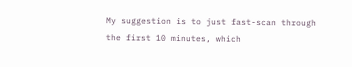My suggestion is to just fast-scan through the first 10 minutes, which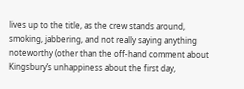lives up to the title, as the crew stands around, smoking, jabbering, and not really saying anything noteworthy (other than the off-hand comment about Kingsbury’s unhappiness about the first day,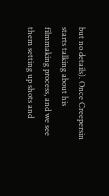but no details). Once Creepersin starts talking about his filmmaking process, and we see them setting up shots and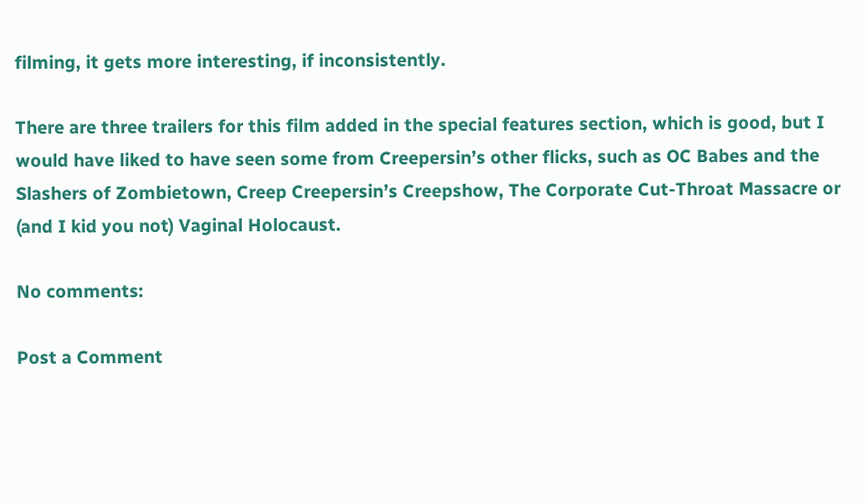filming, it gets more interesting, if inconsistently.

There are three trailers for this film added in the special features section, which is good, but I would have liked to have seen some from Creepersin’s other flicks, such as OC Babes and the Slashers of Zombietown, Creep Creepersin’s Creepshow, The Corporate Cut-Throat Massacre or (and I kid you not) Vaginal Holocaust.

No comments:

Post a Comment